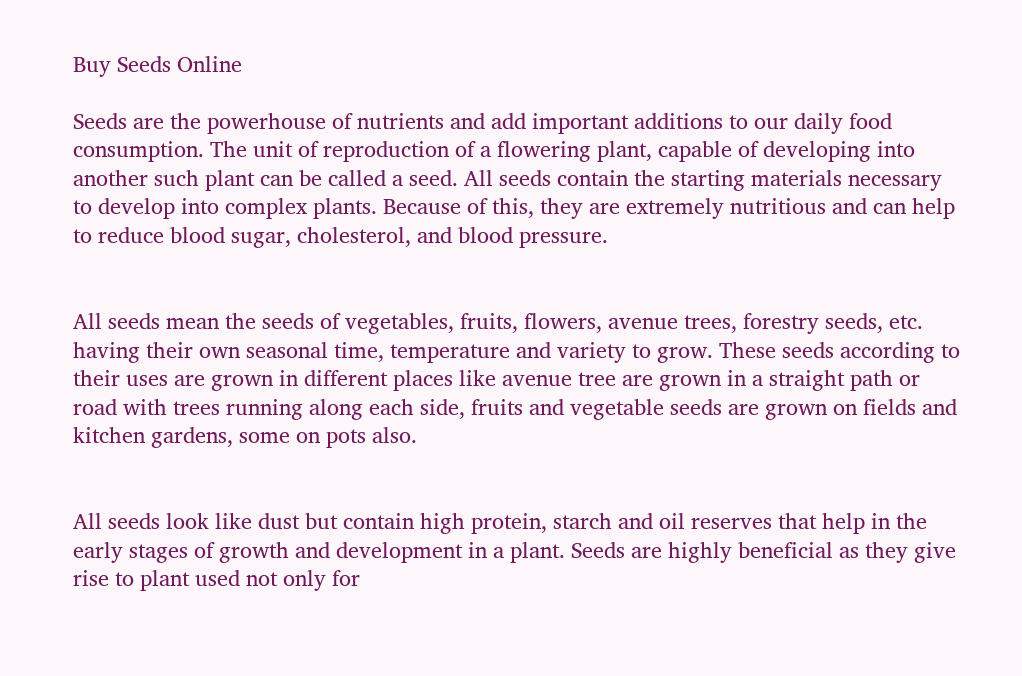Buy Seeds Online

Seeds are the powerhouse of nutrients and add important additions to our daily food consumption. The unit of reproduction of a flowering plant, capable of developing into another such plant can be called a seed. All seeds contain the starting materials necessary to develop into complex plants. Because of this, they are extremely nutritious and can help to reduce blood sugar, cholesterol, and blood pressure.


All seeds mean the seeds of vegetables, fruits, flowers, avenue trees, forestry seeds, etc. having their own seasonal time, temperature and variety to grow. These seeds according to their uses are grown in different places like avenue tree are grown in a straight path or road with trees running along each side, fruits and vegetable seeds are grown on fields and kitchen gardens, some on pots also.


All seeds look like dust but contain high protein, starch and oil reserves that help in the early stages of growth and development in a plant. Seeds are highly beneficial as they give rise to plant used not only for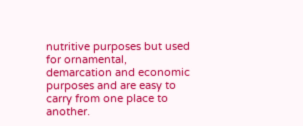nutritive purposes but used for ornamental, demarcation and economic purposes and are easy to carry from one place to another.